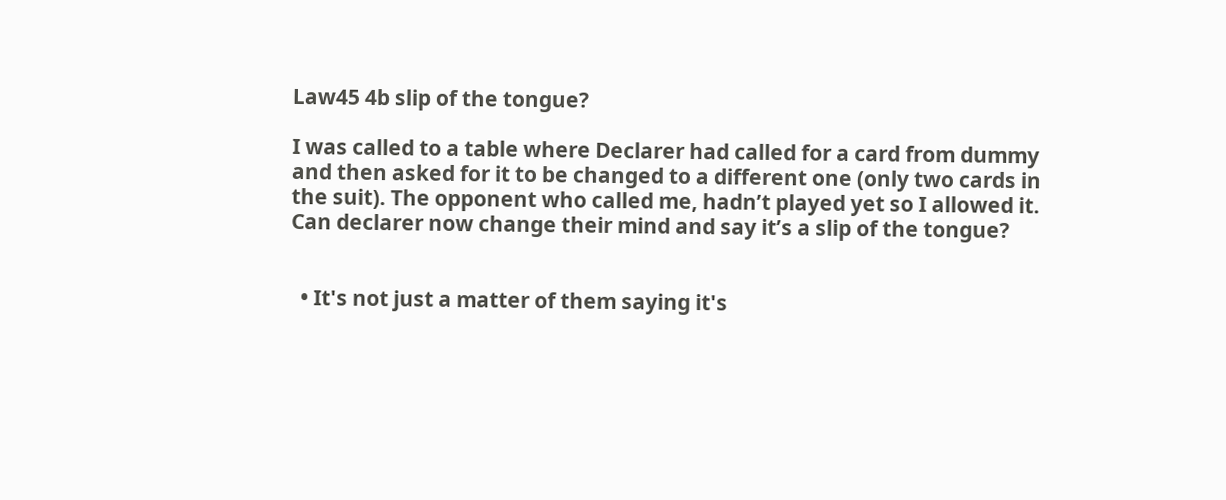Law45 4b slip of the tongue?

I was called to a table where Declarer had called for a card from dummy and then asked for it to be changed to a different one (only two cards in the suit). The opponent who called me, hadn’t played yet so I allowed it. Can declarer now change their mind and say it’s a slip of the tongue?


  • It's not just a matter of them saying it's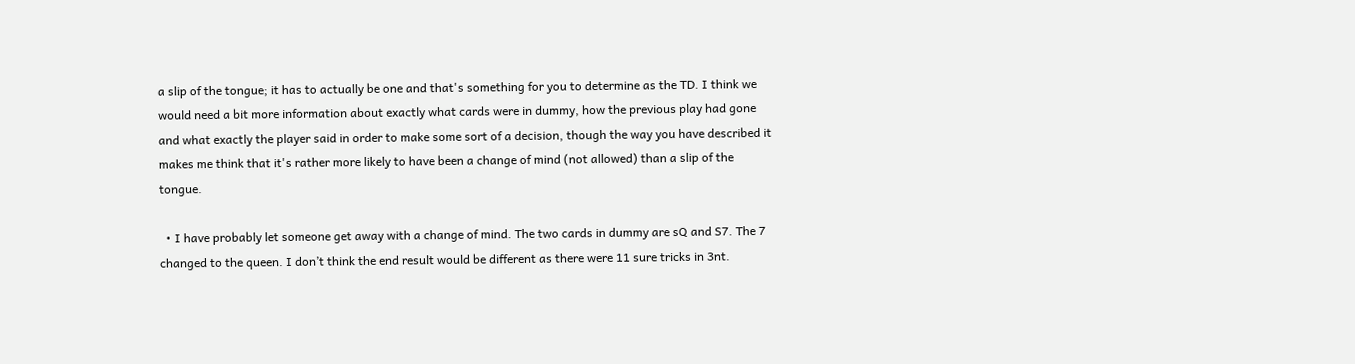a slip of the tongue; it has to actually be one and that's something for you to determine as the TD. I think we would need a bit more information about exactly what cards were in dummy, how the previous play had gone and what exactly the player said in order to make some sort of a decision, though the way you have described it makes me think that it's rather more likely to have been a change of mind (not allowed) than a slip of the tongue.

  • I have probably let someone get away with a change of mind. The two cards in dummy are sQ and S7. The 7 changed to the queen. I don’t think the end result would be different as there were 11 sure tricks in 3nt.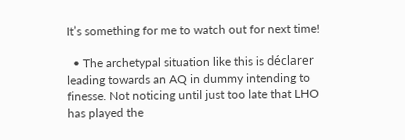It’s something for me to watch out for next time!

  • The archetypal situation like this is déclarer leading towards an AQ in dummy intending to finesse. Not noticing until just too late that LHO has played the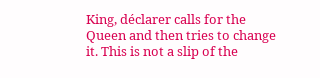King, déclarer calls for the Queen and then tries to change it. This is not a slip of the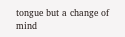tongue but a change of mind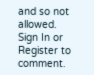and so not allowed.
Sign In or Register to comment.